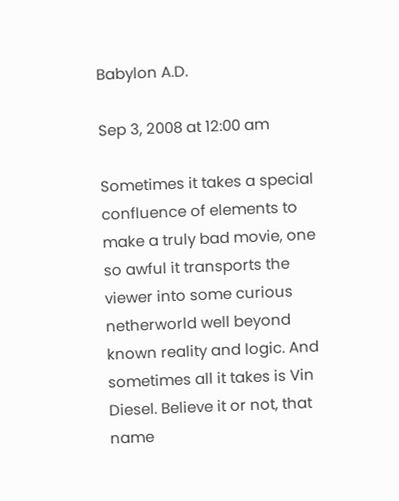Babylon A.D.

Sep 3, 2008 at 12:00 am

Sometimes it takes a special confluence of elements to make a truly bad movie, one so awful it transports the viewer into some curious netherworld well beyond known reality and logic. And sometimes all it takes is Vin Diesel. Believe it or not, that name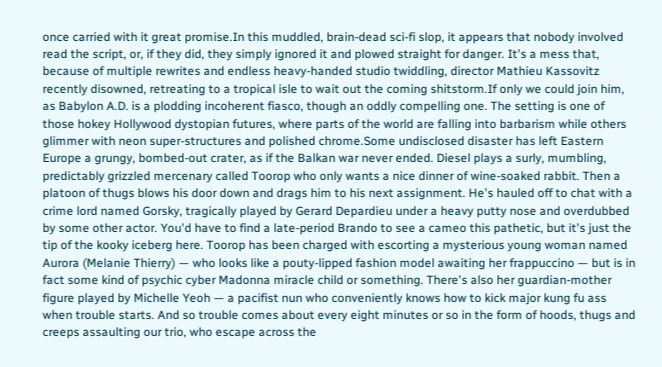once carried with it great promise.In this muddled, brain-dead sci-fi slop, it appears that nobody involved read the script, or, if they did, they simply ignored it and plowed straight for danger. It's a mess that, because of multiple rewrites and endless heavy-handed studio twiddling, director Mathieu Kassovitz recently disowned, retreating to a tropical isle to wait out the coming shitstorm.If only we could join him, as Babylon A.D. is a plodding incoherent fiasco, though an oddly compelling one. The setting is one of those hokey Hollywood dystopian futures, where parts of the world are falling into barbarism while others glimmer with neon super-structures and polished chrome.Some undisclosed disaster has left Eastern Europe a grungy, bombed-out crater, as if the Balkan war never ended. Diesel plays a surly, mumbling, predictably grizzled mercenary called Toorop who only wants a nice dinner of wine-soaked rabbit. Then a platoon of thugs blows his door down and drags him to his next assignment. He's hauled off to chat with a crime lord named Gorsky, tragically played by Gerard Depardieu under a heavy putty nose and overdubbed by some other actor. You'd have to find a late-period Brando to see a cameo this pathetic, but it's just the tip of the kooky iceberg here. Toorop has been charged with escorting a mysterious young woman named Aurora (Melanie Thierry) — who looks like a pouty-lipped fashion model awaiting her frappuccino — but is in fact some kind of psychic cyber Madonna miracle child or something. There's also her guardian-mother figure played by Michelle Yeoh — a pacifist nun who conveniently knows how to kick major kung fu ass when trouble starts. And so trouble comes about every eight minutes or so in the form of hoods, thugs and creeps assaulting our trio, who escape across the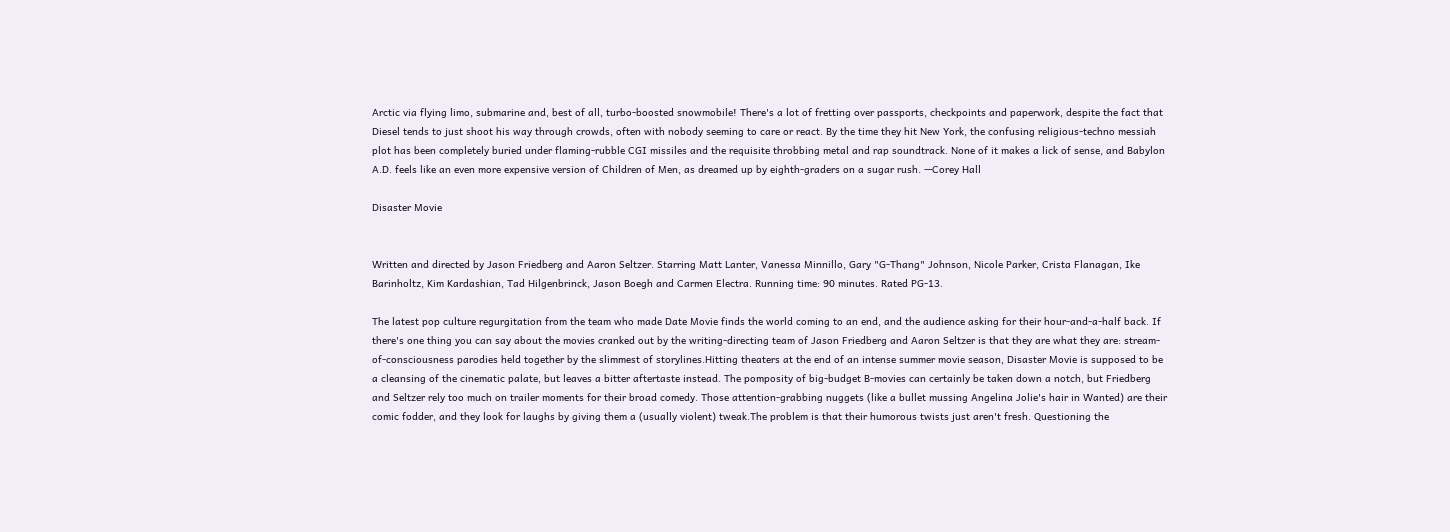Arctic via flying limo, submarine and, best of all, turbo-boosted snowmobile! There's a lot of fretting over passports, checkpoints and paperwork, despite the fact that Diesel tends to just shoot his way through crowds, often with nobody seeming to care or react. By the time they hit New York, the confusing religious-techno messiah plot has been completely buried under flaming-rubble CGI missiles and the requisite throbbing metal and rap soundtrack. None of it makes a lick of sense, and Babylon A.D. feels like an even more expensive version of Children of Men, as dreamed up by eighth-graders on a sugar rush. —Corey Hall

Disaster Movie


Written and directed by Jason Friedberg and Aaron Seltzer. Starring Matt Lanter, Vanessa Minnillo, Gary "G-Thang" Johnson, Nicole Parker, Crista Flanagan, Ike Barinholtz, Kim Kardashian, Tad Hilgenbrinck, Jason Boegh and Carmen Electra. Running time: 90 minutes. Rated PG-13.

The latest pop culture regurgitation from the team who made Date Movie finds the world coming to an end, and the audience asking for their hour-and-a-half back. If there's one thing you can say about the movies cranked out by the writing-directing team of Jason Friedberg and Aaron Seltzer is that they are what they are: stream-of-consciousness parodies held together by the slimmest of storylines.Hitting theaters at the end of an intense summer movie season, Disaster Movie is supposed to be a cleansing of the cinematic palate, but leaves a bitter aftertaste instead. The pomposity of big-budget B-movies can certainly be taken down a notch, but Friedberg and Seltzer rely too much on trailer moments for their broad comedy. Those attention-grabbing nuggets (like a bullet mussing Angelina Jolie's hair in Wanted) are their comic fodder, and they look for laughs by giving them a (usually violent) tweak.The problem is that their humorous twists just aren't fresh. Questioning the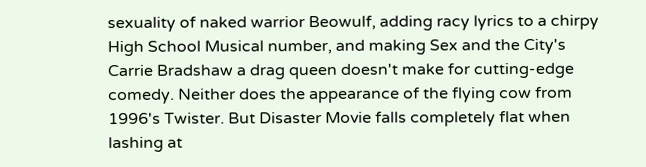sexuality of naked warrior Beowulf, adding racy lyrics to a chirpy High School Musical number, and making Sex and the City's Carrie Bradshaw a drag queen doesn't make for cutting-edge comedy. Neither does the appearance of the flying cow from 1996's Twister. But Disaster Movie falls completely flat when lashing at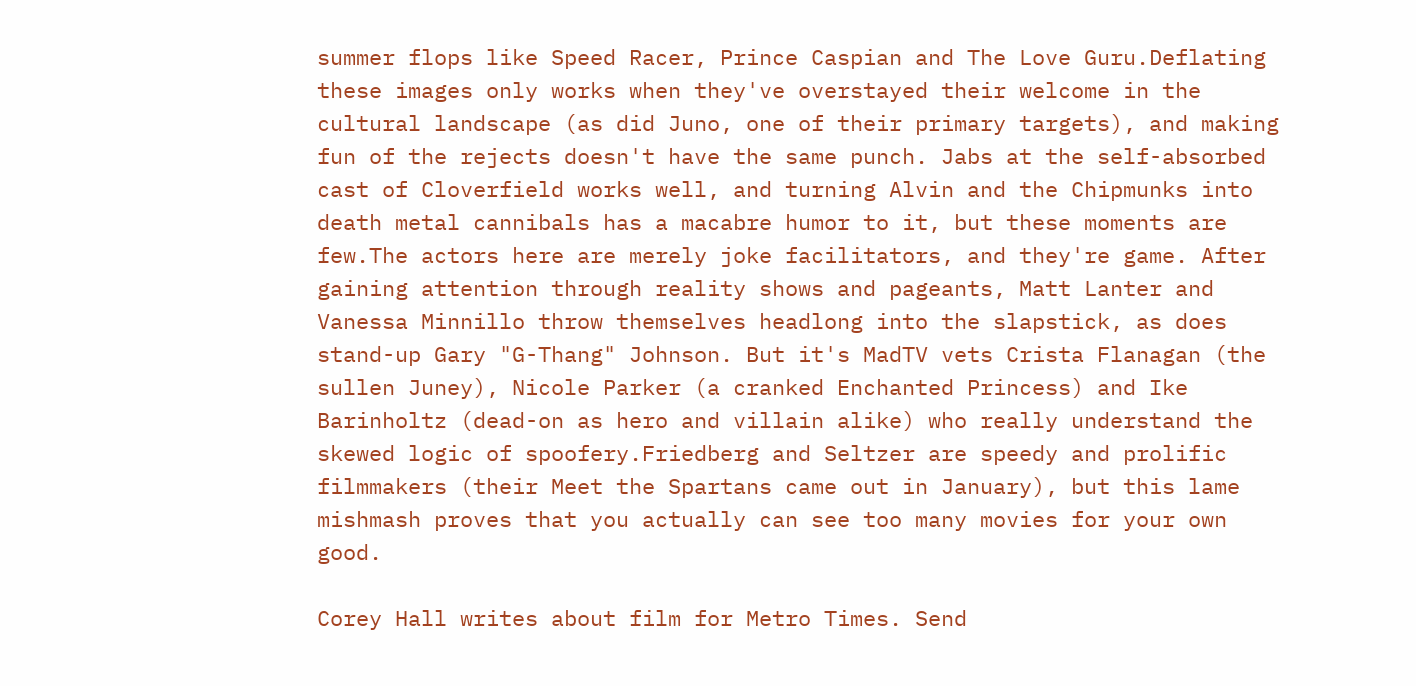summer flops like Speed Racer, Prince Caspian and The Love Guru.Deflating these images only works when they've overstayed their welcome in the cultural landscape (as did Juno, one of their primary targets), and making fun of the rejects doesn't have the same punch. Jabs at the self-absorbed cast of Cloverfield works well, and turning Alvin and the Chipmunks into death metal cannibals has a macabre humor to it, but these moments are few.The actors here are merely joke facilitators, and they're game. After gaining attention through reality shows and pageants, Matt Lanter and Vanessa Minnillo throw themselves headlong into the slapstick, as does stand-up Gary "G-Thang" Johnson. But it's MadTV vets Crista Flanagan (the sullen Juney), Nicole Parker (a cranked Enchanted Princess) and Ike Barinholtz (dead-on as hero and villain alike) who really understand the skewed logic of spoofery.Friedberg and Seltzer are speedy and prolific filmmakers (their Meet the Spartans came out in January), but this lame mishmash proves that you actually can see too many movies for your own good.

Corey Hall writes about film for Metro Times. Send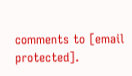comments to [email protected].